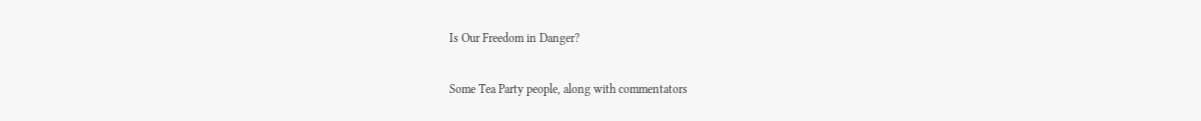Is Our Freedom in Danger?

Some Tea Party people, along with commentators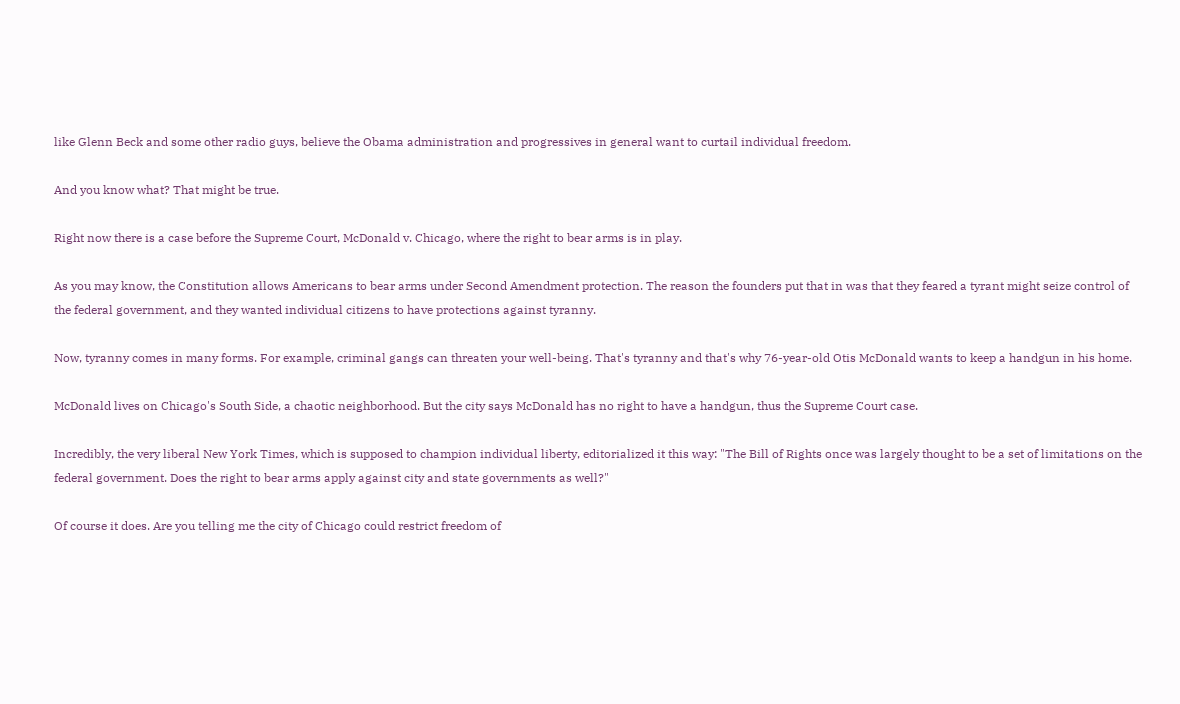like Glenn Beck and some other radio guys, believe the Obama administration and progressives in general want to curtail individual freedom.

And you know what? That might be true.

Right now there is a case before the Supreme Court, McDonald v. Chicago, where the right to bear arms is in play.

As you may know, the Constitution allows Americans to bear arms under Second Amendment protection. The reason the founders put that in was that they feared a tyrant might seize control of the federal government, and they wanted individual citizens to have protections against tyranny.

Now, tyranny comes in many forms. For example, criminal gangs can threaten your well-being. That's tyranny and that's why 76-year-old Otis McDonald wants to keep a handgun in his home.

McDonald lives on Chicago's South Side, a chaotic neighborhood. But the city says McDonald has no right to have a handgun, thus the Supreme Court case.

Incredibly, the very liberal New York Times, which is supposed to champion individual liberty, editorialized it this way: "The Bill of Rights once was largely thought to be a set of limitations on the federal government. Does the right to bear arms apply against city and state governments as well?"

Of course it does. Are you telling me the city of Chicago could restrict freedom of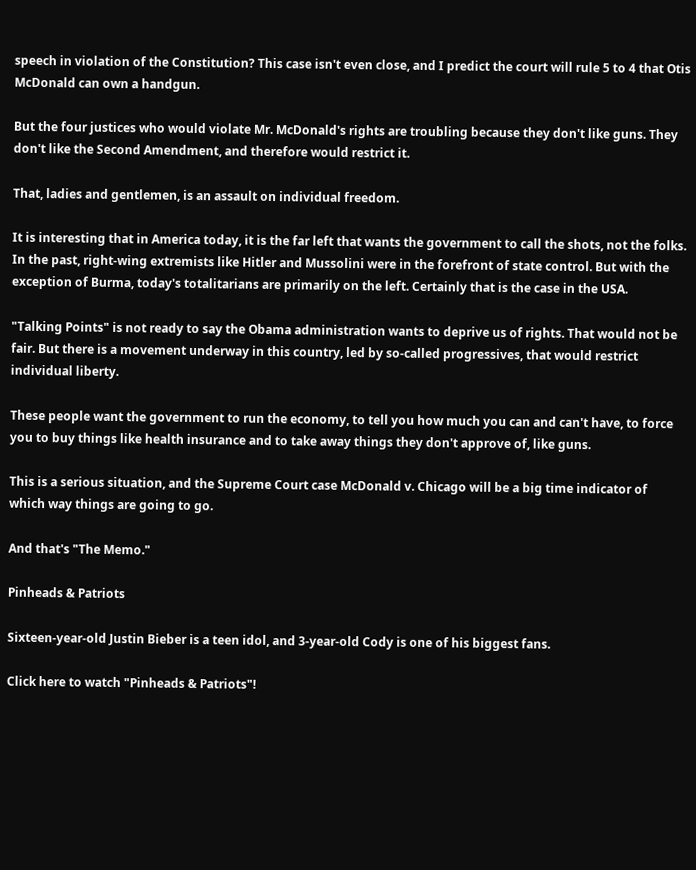speech in violation of the Constitution? This case isn't even close, and I predict the court will rule 5 to 4 that Otis McDonald can own a handgun.

But the four justices who would violate Mr. McDonald's rights are troubling because they don't like guns. They don't like the Second Amendment, and therefore would restrict it.

That, ladies and gentlemen, is an assault on individual freedom.

It is interesting that in America today, it is the far left that wants the government to call the shots, not the folks. In the past, right-wing extremists like Hitler and Mussolini were in the forefront of state control. But with the exception of Burma, today's totalitarians are primarily on the left. Certainly that is the case in the USA.

"Talking Points" is not ready to say the Obama administration wants to deprive us of rights. That would not be fair. But there is a movement underway in this country, led by so-called progressives, that would restrict individual liberty.

These people want the government to run the economy, to tell you how much you can and can't have, to force you to buy things like health insurance and to take away things they don't approve of, like guns.

This is a serious situation, and the Supreme Court case McDonald v. Chicago will be a big time indicator of which way things are going to go.

And that's "The Memo."

Pinheads & Patriots

Sixteen-year-old Justin Bieber is a teen idol, and 3-year-old Cody is one of his biggest fans.

Click here to watch "Pinheads & Patriots"!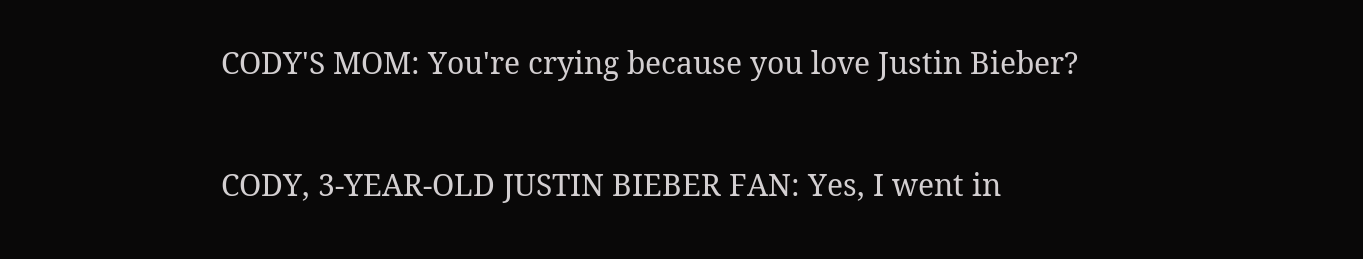CODY'S MOM: You're crying because you love Justin Bieber?

CODY, 3-YEAR-OLD JUSTIN BIEBER FAN: Yes, I went in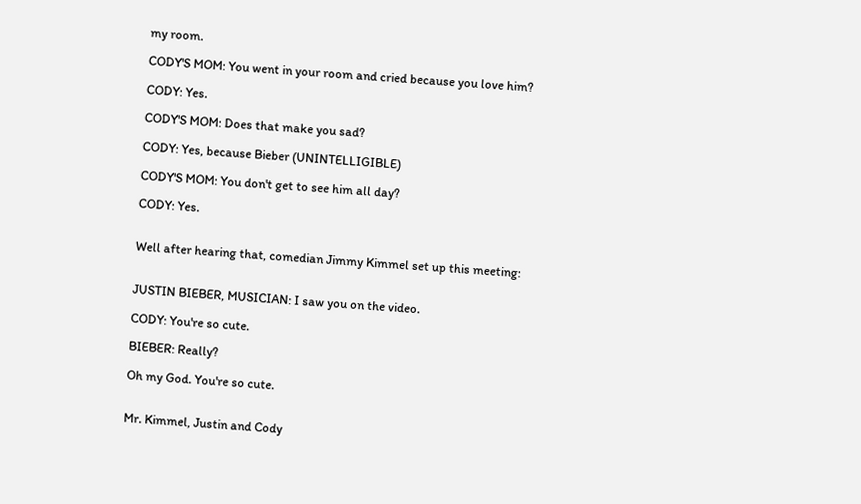my room.

CODY'S MOM: You went in your room and cried because you love him?

CODY: Yes.

CODY'S MOM: Does that make you sad?

CODY: Yes, because Bieber (UNINTELLIGIBLE)

CODY'S MOM: You don't get to see him all day?

CODY: Yes.


Well after hearing that, comedian Jimmy Kimmel set up this meeting:


JUSTIN BIEBER, MUSICIAN: I saw you on the video.

CODY: You're so cute.

BIEBER: Really?

Oh my God. You're so cute.


Mr. Kimmel, Justin and Cody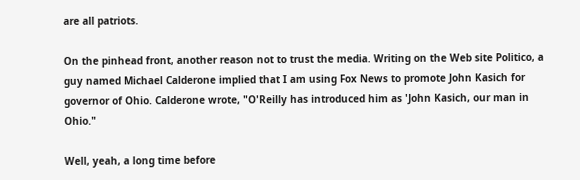are all patriots.

On the pinhead front, another reason not to trust the media. Writing on the Web site Politico, a guy named Michael Calderone implied that I am using Fox News to promote John Kasich for governor of Ohio. Calderone wrote, "O'Reilly has introduced him as 'John Kasich, our man in Ohio."

Well, yeah, a long time before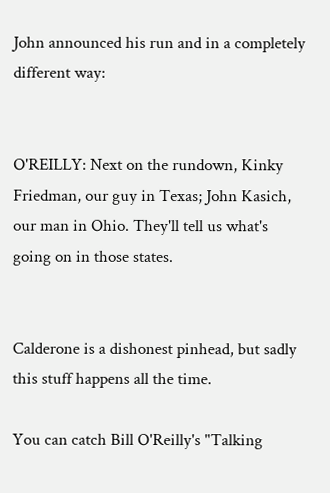John announced his run and in a completely different way:


O'REILLY: Next on the rundown, Kinky Friedman, our guy in Texas; John Kasich, our man in Ohio. They'll tell us what's going on in those states.


Calderone is a dishonest pinhead, but sadly this stuff happens all the time.

You can catch Bill O'Reilly's "Talking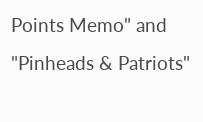Points Memo" and "Pinheads & Patriots"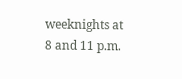weeknights at 8 and 11 p.m.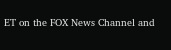ET on the FOX News Channel and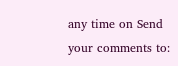any time on Send your comments to: